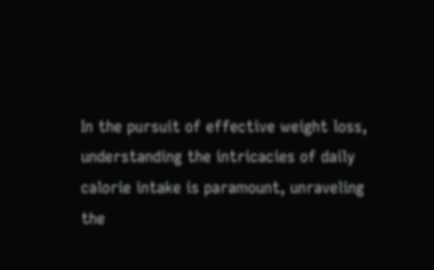In the pursuit of effective weight loss, understanding the intricacies of daily calorie intake is paramount, unraveling the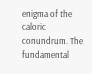enigma of the caloric conundrum. The fundamental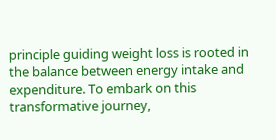principle guiding weight loss is rooted in the balance between energy intake and expenditure. To embark on this transformative journey,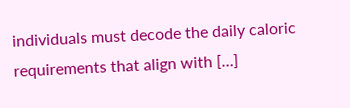individuals must decode the daily caloric requirements that align with […]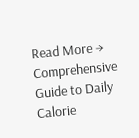Read More → Comprehensive Guide to Daily Calorie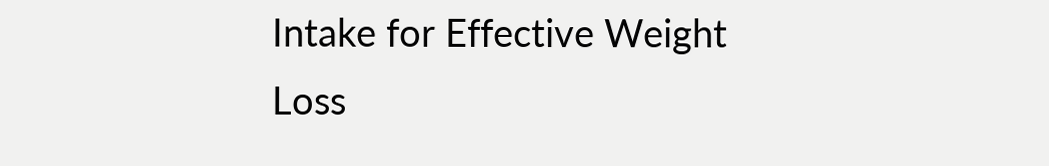Intake for Effective Weight Loss